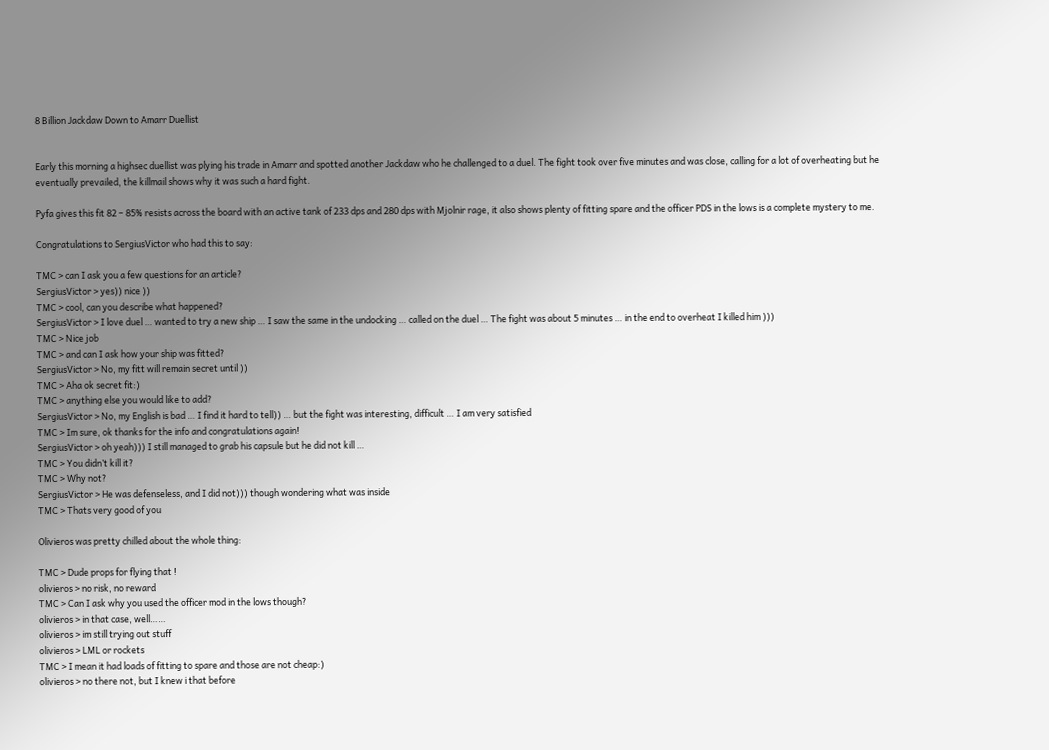8 Billion Jackdaw Down to Amarr Duellist


Early this morning a highsec duellist was plying his trade in Amarr and spotted another Jackdaw who he challenged to a duel. The fight took over five minutes and was close, calling for a lot of overheating but he eventually prevailed, the killmail shows why it was such a hard fight.

Pyfa gives this fit 82 – 85% resists across the board with an active tank of 233 dps and 280 dps with Mjolnir rage, it also shows plenty of fitting spare and the officer PDS in the lows is a complete mystery to me.

Congratulations to SergiusVictor who had this to say:

TMC > can I ask you a few questions for an article?
SergiusVictor > yes)) nice ))
TMC > cool, can you describe what happened?
SergiusVictor > I love duel … wanted to try a new ship … I saw the same in the undocking … called on the duel … The fight was about 5 minutes … in the end to overheat I killed him )))
TMC > Nice job
TMC > and can I ask how your ship was fitted?
SergiusVictor > No, my fitt will remain secret until ))
TMC > Aha ok secret fit:)
TMC > anything else you would like to add?
SergiusVictor > No, my English is bad … I find it hard to tell)) … but the fight was interesting, difficult … I am very satisfied
TMC > Im sure, ok thanks for the info and congratulations again!
SergiusVictor > oh yeah))) I still managed to grab his capsule but he did not kill …
TMC > You didn’t kill it?
TMC > Why not?
SergiusVictor > He was defenseless, and I did not))) though wondering what was inside
TMC > Thats very good of you

Olivieros was pretty chilled about the whole thing:

TMC > Dude props for flying that !
olivieros > no risk, no reward
TMC > Can I ask why you used the officer mod in the lows though?
olivieros > in that case, well……
olivieros > im still trying out stuff
olivieros > LML or rockets
TMC > I mean it had loads of fitting to spare and those are not cheap:)
olivieros > no there not, but I knew i that before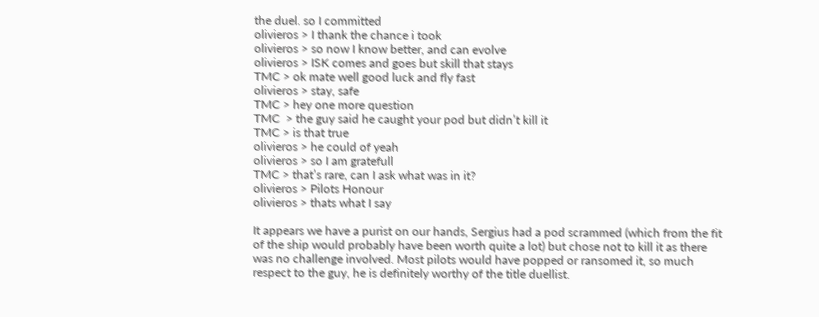the duel. so I committed
olivieros > I thank the chance i took
olivieros > so now I know better, and can evolve
olivieros > ISK comes and goes but skill that stays
TMC > ok mate well good luck and fly fast
olivieros > stay, safe
TMC > hey one more question
TMC  > the guy said he caught your pod but didn’t kill it
TMC > is that true
olivieros > he could of yeah
olivieros > so I am gratefull
TMC > that’s rare, can I ask what was in it?
olivieros > Pilots Honour
olivieros > thats what I say

It appears we have a purist on our hands, Sergius had a pod scrammed (which from the fit of the ship would probably have been worth quite a lot) but chose not to kill it as there was no challenge involved. Most pilots would have popped or ransomed it, so much respect to the guy, he is definitely worthy of the title duellist.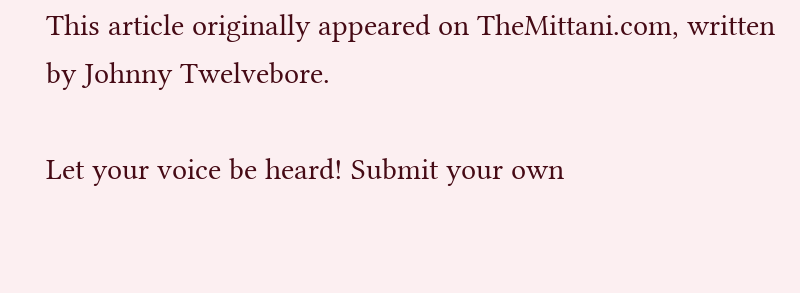This article originally appeared on TheMittani.com, written by Johnny Twelvebore.

Let your voice be heard! Submit your own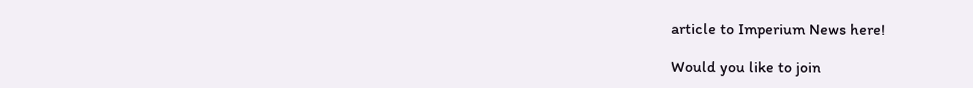article to Imperium News here!

Would you like to join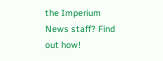the Imperium News staff? Find out how!